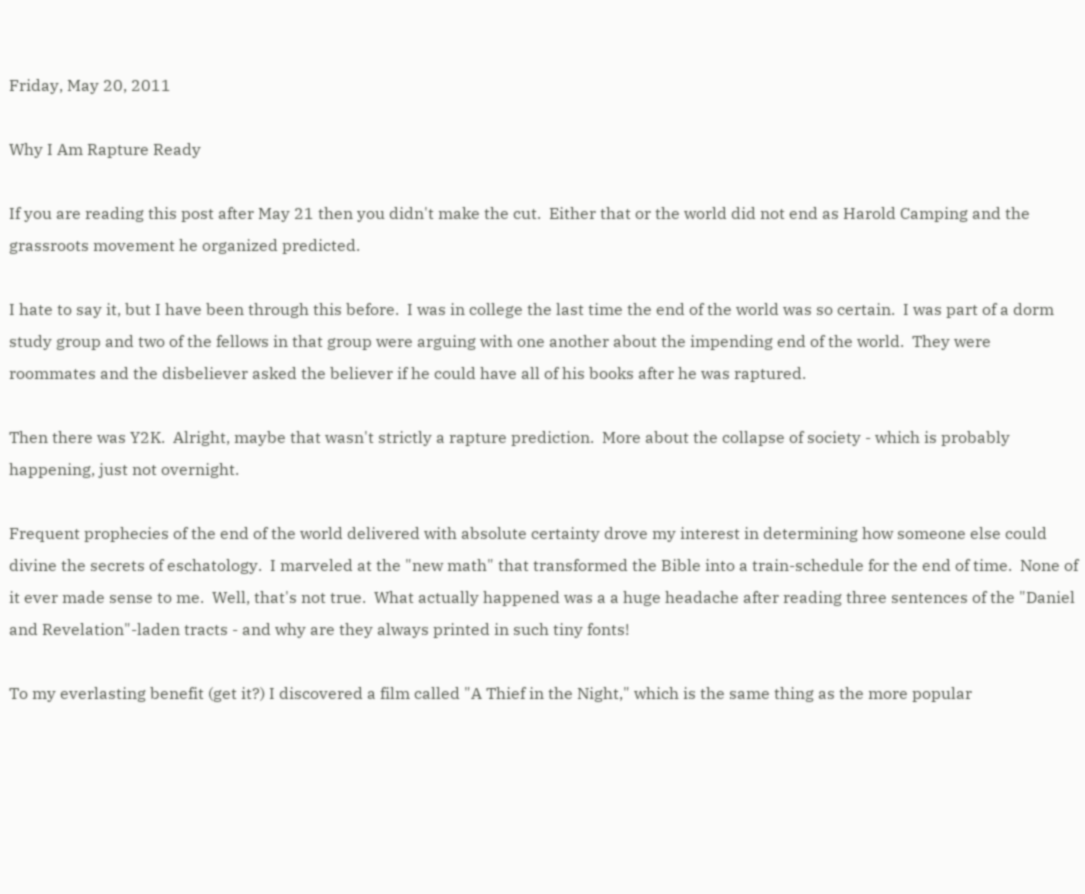Friday, May 20, 2011

Why I Am Rapture Ready

If you are reading this post after May 21 then you didn't make the cut.  Either that or the world did not end as Harold Camping and the grassroots movement he organized predicted.

I hate to say it, but I have been through this before.  I was in college the last time the end of the world was so certain.  I was part of a dorm study group and two of the fellows in that group were arguing with one another about the impending end of the world.  They were roommates and the disbeliever asked the believer if he could have all of his books after he was raptured.

Then there was Y2K.  Alright, maybe that wasn't strictly a rapture prediction.  More about the collapse of society - which is probably happening, just not overnight.

Frequent prophecies of the end of the world delivered with absolute certainty drove my interest in determining how someone else could divine the secrets of eschatology.  I marveled at the "new math" that transformed the Bible into a train-schedule for the end of time.  None of it ever made sense to me.  Well, that's not true.  What actually happened was a a huge headache after reading three sentences of the "Daniel and Revelation"-laden tracts - and why are they always printed in such tiny fonts!

To my everlasting benefit (get it?) I discovered a film called "A Thief in the Night," which is the same thing as the more popular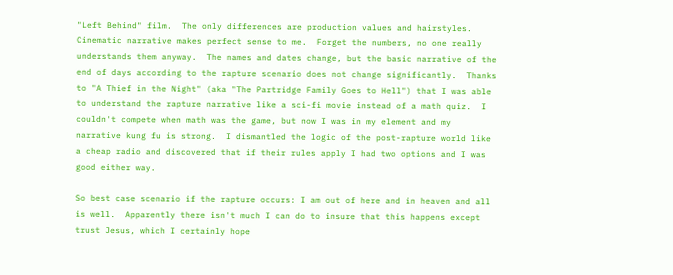"Left Behind" film.  The only differences are production values and hairstyles.  Cinematic narrative makes perfect sense to me.  Forget the numbers, no one really understands them anyway.  The names and dates change, but the basic narrative of the end of days according to the rapture scenario does not change significantly.  Thanks to "A Thief in the Night" (aka "The Partridge Family Goes to Hell") that I was able to understand the rapture narrative like a sci-fi movie instead of a math quiz.  I couldn't compete when math was the game, but now I was in my element and my narrative kung fu is strong.  I dismantled the logic of the post-rapture world like a cheap radio and discovered that if their rules apply I had two options and I was good either way.

So best case scenario if the rapture occurs: I am out of here and in heaven and all is well.  Apparently there isn't much I can do to insure that this happens except trust Jesus, which I certainly hope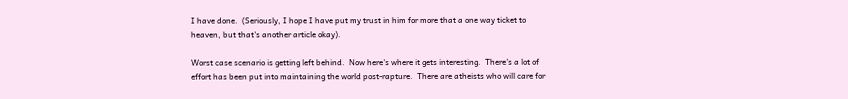I have done.  (Seriously, I hope I have put my trust in him for more that a one way ticket to heaven, but that's another article okay).

Worst case scenario is getting left behind.  Now here's where it gets interesting.  There's a lot of effort has been put into maintaining the world post-rapture.  There are atheists who will care for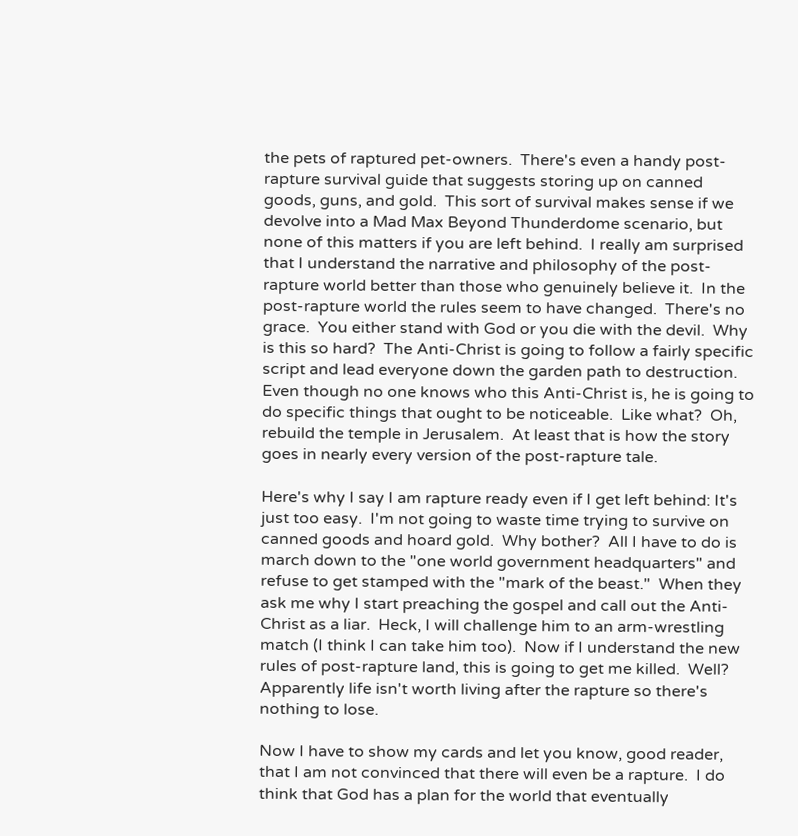the pets of raptured pet-owners.  There's even a handy post-rapture survival guide that suggests storing up on canned goods, guns, and gold.  This sort of survival makes sense if we devolve into a Mad Max Beyond Thunderdome scenario, but none of this matters if you are left behind.  I really am surprised that I understand the narrative and philosophy of the post-rapture world better than those who genuinely believe it.  In the post-rapture world the rules seem to have changed.  There's no grace.  You either stand with God or you die with the devil.  Why is this so hard?  The Anti-Christ is going to follow a fairly specific script and lead everyone down the garden path to destruction.  Even though no one knows who this Anti-Christ is, he is going to do specific things that ought to be noticeable.  Like what?  Oh, rebuild the temple in Jerusalem.  At least that is how the story goes in nearly every version of the post-rapture tale.

Here's why I say I am rapture ready even if I get left behind: It's just too easy.  I'm not going to waste time trying to survive on canned goods and hoard gold.  Why bother?  All I have to do is march down to the "one world government headquarters" and refuse to get stamped with the "mark of the beast."  When they ask me why I start preaching the gospel and call out the Anti-Christ as a liar.  Heck, I will challenge him to an arm-wrestling match (I think I can take him too).  Now if I understand the new rules of post-rapture land, this is going to get me killed.  Well?  Apparently life isn't worth living after the rapture so there's nothing to lose.

Now I have to show my cards and let you know, good reader, that I am not convinced that there will even be a rapture.  I do think that God has a plan for the world that eventually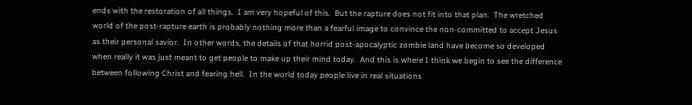ends with the restoration of all things.  I am very hopeful of this.  But the rapture does not fit into that plan.  The wretched world of the post-rapture earth is probably nothing more than a fearful image to convince the non-committed to accept Jesus as their personal savior.  In other words, the details of that horrid post-apocalyptic zombie land have become so developed when really it was just meant to get people to make up their mind today.  And this is where I think we begin to see the difference between following Christ and fearing hell.  In the world today people live in real situations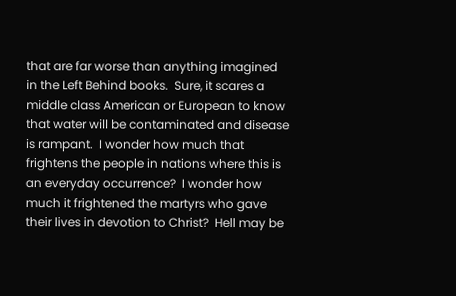that are far worse than anything imagined in the Left Behind books.  Sure, it scares a middle class American or European to know that water will be contaminated and disease is rampant.  I wonder how much that frightens the people in nations where this is an everyday occurrence?  I wonder how much it frightened the martyrs who gave their lives in devotion to Christ?  Hell may be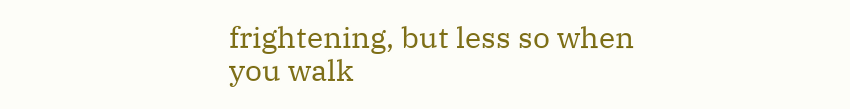frightening, but less so when you walk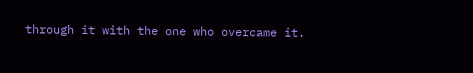through it with the one who overcame it.